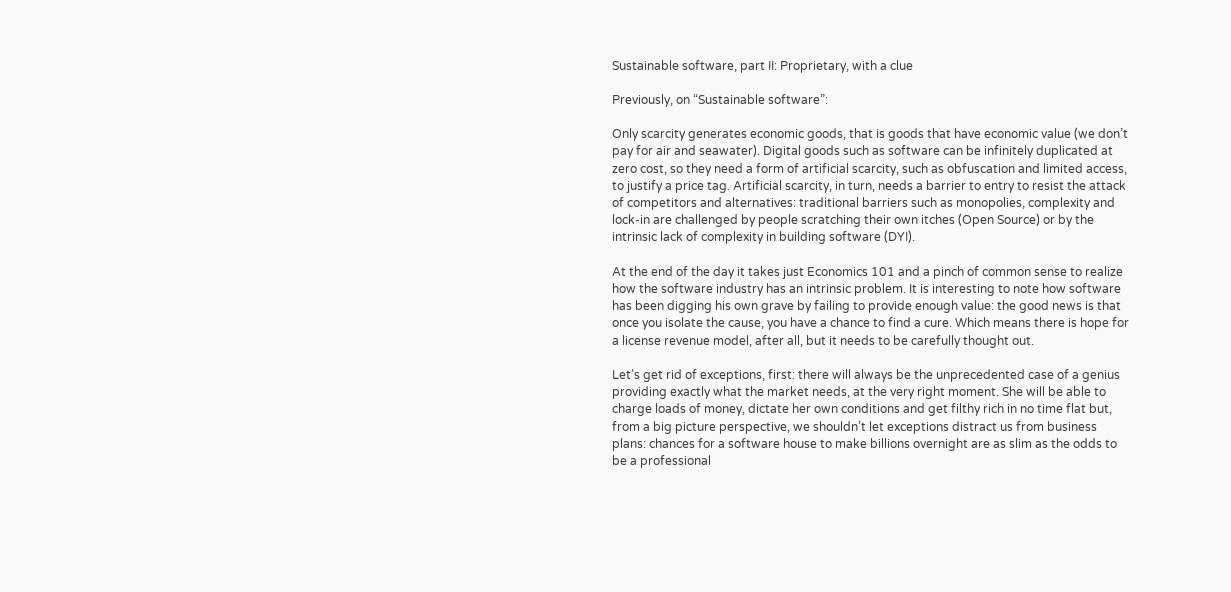Sustainable software, part II: Proprietary, with a clue

Previously, on “Sustainable software”:

Only scarcity generates economic goods, that is goods that have economic value (we don’t pay for air and seawater). Digital goods such as software can be infinitely duplicated at zero cost, so they need a form of artificial scarcity, such as obfuscation and limited access, to justify a price tag. Artificial scarcity, in turn, needs a barrier to entry to resist the attack of competitors and alternatives: traditional barriers such as monopolies, complexity and lock-in are challenged by people scratching their own itches (Open Source) or by the intrinsic lack of complexity in building software (DYI).

At the end of the day it takes just Economics 101 and a pinch of common sense to realize how the software industry has an intrinsic problem. It is interesting to note how software has been digging his own grave by failing to provide enough value: the good news is that once you isolate the cause, you have a chance to find a cure. Which means there is hope for a license revenue model, after all, but it needs to be carefully thought out.

Let’s get rid of exceptions, first: there will always be the unprecedented case of a genius providing exactly what the market needs, at the very right moment. She will be able to charge loads of money, dictate her own conditions and get filthy rich in no time flat but, from a big picture perspective, we shouldn’t let exceptions distract us from business plans: chances for a software house to make billions overnight are as slim as the odds to be a professional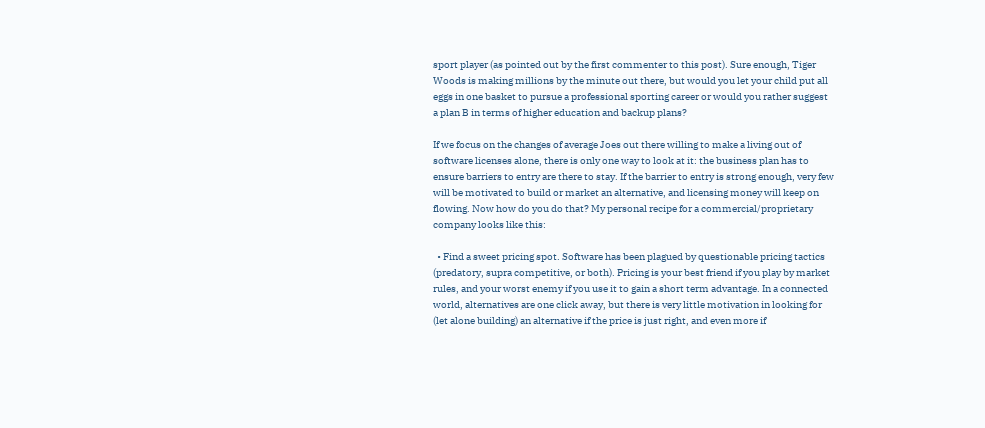sport player (as pointed out by the first commenter to this post). Sure enough, Tiger Woods is making millions by the minute out there, but would you let your child put all eggs in one basket to pursue a professional sporting career or would you rather suggest a plan B in terms of higher education and backup plans?

If we focus on the changes of average Joes out there willing to make a living out of software licenses alone, there is only one way to look at it: the business plan has to ensure barriers to entry are there to stay. If the barrier to entry is strong enough, very few will be motivated to build or market an alternative, and licensing money will keep on flowing. Now how do you do that? My personal recipe for a commercial/proprietary company looks like this:

  • Find a sweet pricing spot. Software has been plagued by questionable pricing tactics (predatory, supra competitive, or both). Pricing is your best friend if you play by market rules, and your worst enemy if you use it to gain a short term advantage. In a connected world, alternatives are one click away, but there is very little motivation in looking for (let alone building) an alternative if the price is just right, and even more if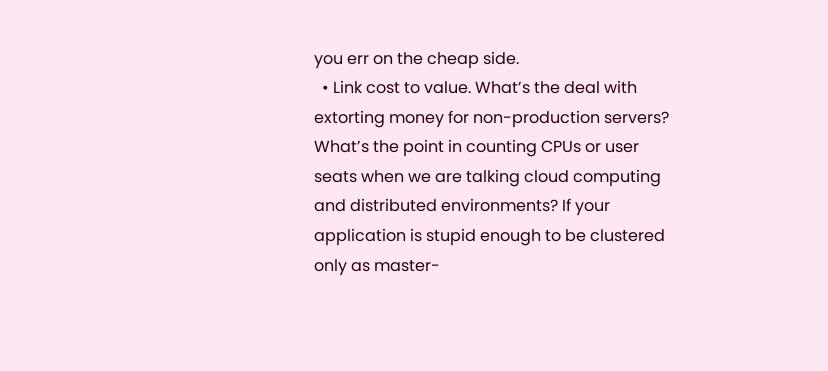you err on the cheap side.
  • Link cost to value. What’s the deal with extorting money for non-production servers? What’s the point in counting CPUs or user seats when we are talking cloud computing and distributed environments? If your application is stupid enough to be clustered only as master-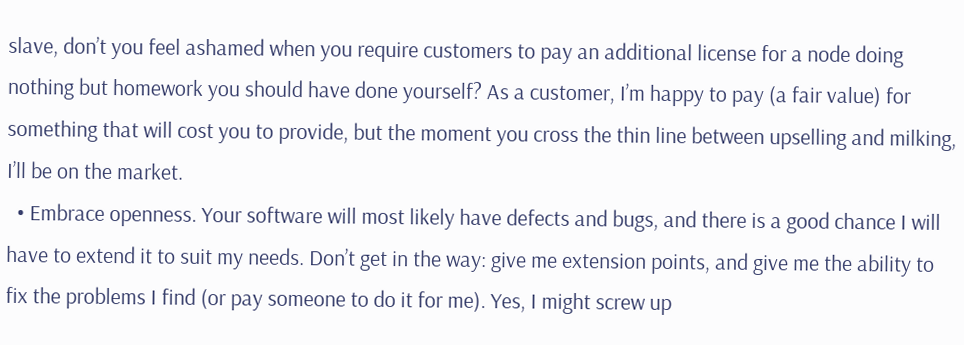slave, don’t you feel ashamed when you require customers to pay an additional license for a node doing nothing but homework you should have done yourself? As a customer, I’m happy to pay (a fair value) for something that will cost you to provide, but the moment you cross the thin line between upselling and milking, I’ll be on the market.
  • Embrace openness. Your software will most likely have defects and bugs, and there is a good chance I will have to extend it to suit my needs. Don’t get in the way: give me extension points, and give me the ability to fix the problems I find (or pay someone to do it for me). Yes, I might screw up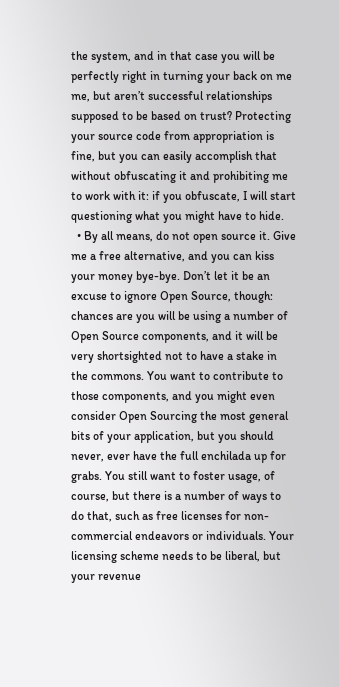the system, and in that case you will be perfectly right in turning your back on me me, but aren’t successful relationships supposed to be based on trust? Protecting your source code from appropriation is fine, but you can easily accomplish that without obfuscating it and prohibiting me to work with it: if you obfuscate, I will start questioning what you might have to hide.
  • By all means, do not open source it. Give me a free alternative, and you can kiss your money bye-bye. Don’t let it be an excuse to ignore Open Source, though: chances are you will be using a number of Open Source components, and it will be very shortsighted not to have a stake in the commons. You want to contribute to those components, and you might even consider Open Sourcing the most general bits of your application, but you should never, ever have the full enchilada up for grabs. You still want to foster usage, of course, but there is a number of ways to do that, such as free licenses for non-commercial endeavors or individuals. Your licensing scheme needs to be liberal, but your revenue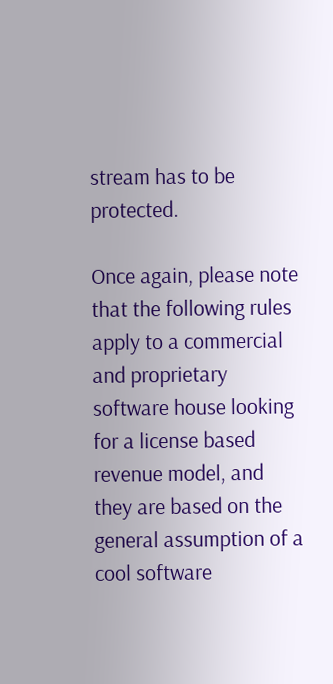stream has to be protected.

Once again, please note that the following rules apply to a commercial and proprietary software house looking for a license based revenue model, and they are based on the general assumption of a cool software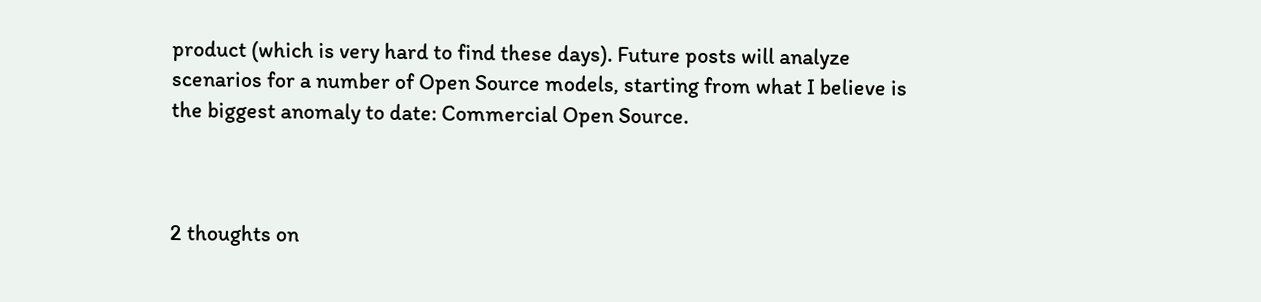product (which is very hard to find these days). Future posts will analyze scenarios for a number of Open Source models, starting from what I believe is the biggest anomaly to date: Commercial Open Source.



2 thoughts on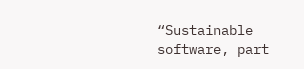“Sustainable software, part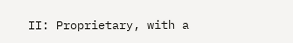II: Proprietary, with a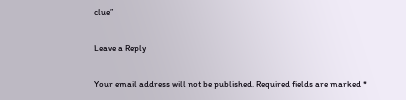clue”

Leave a Reply

Your email address will not be published. Required fields are marked *